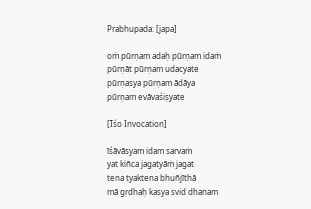Prabhupada: [japa]

oṁ pūrṇam adaḥ pūrṇam idaṁ
pūrṇāt pūrṇam udacyate
pūrṇasya pūrṇam ādāya
pūrṇam evāvaśiṣyate

[Īśo Invocation]

īśāvāsyam idam sarvaṁ
yat kiñca jagatyāṁ jagat
tena tyaktena bhuñjīthā
mā gṛdhaḥ kasya svid dhanam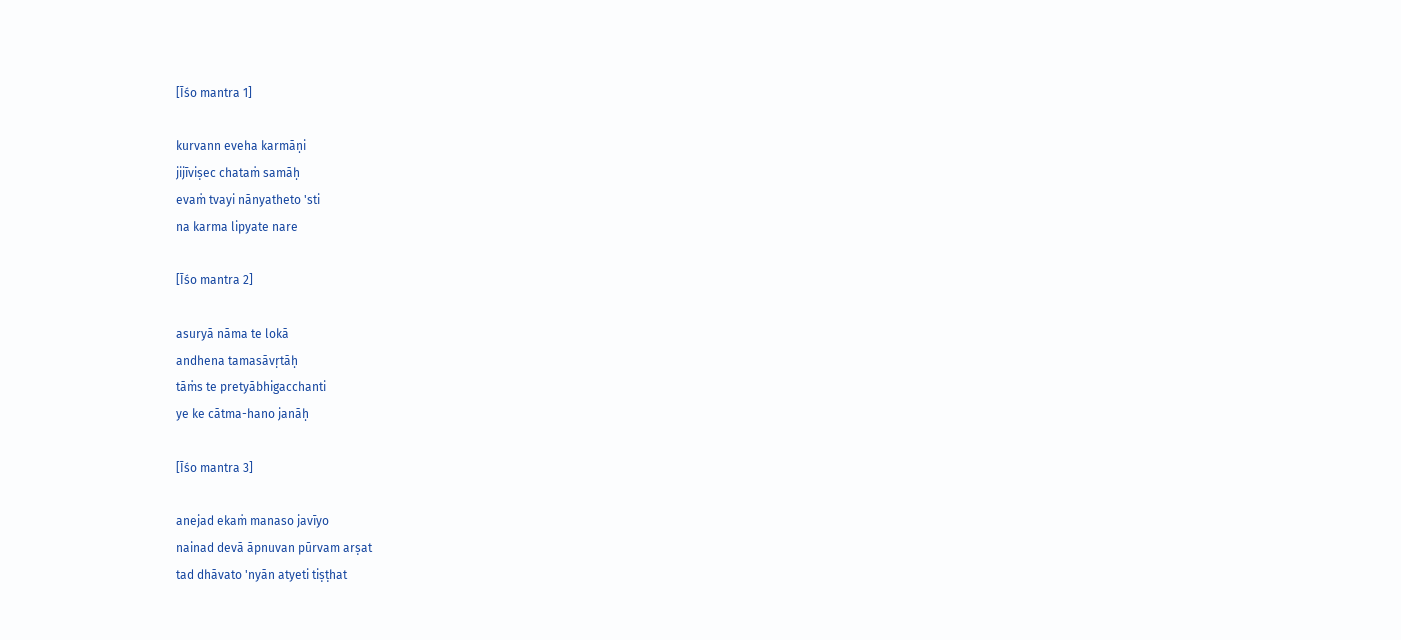[Īśo mantra 1]

kurvann eveha karmāṇi
jijīviṣec chataṁ samāḥ
evaṁ tvayi nānyatheto 'sti
na karma lipyate nare

[Īśo mantra 2]

asuryā nāma te lokā
andhena tamasāvṛtāḥ
tāṁs te pretyābhigacchanti
ye ke cātma-hano janāḥ

[Īśo mantra 3]

anejad ekaṁ manaso javīyo
nainad devā āpnuvan pūrvam arṣat
tad dhāvato 'nyān atyeti tiṣṭhat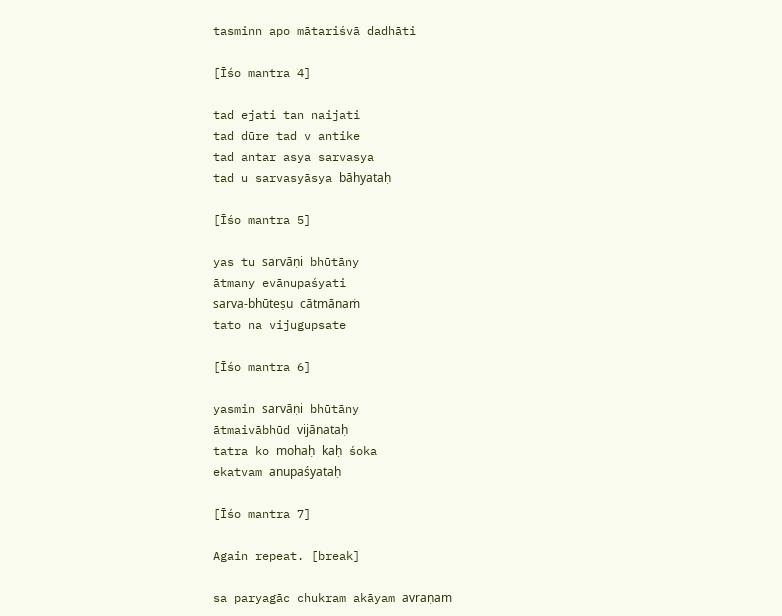tasminn apo mātariśvā dadhāti

[Īśo mantra 4]

tad ejati tan naijati
tad dūre tad v antike
tad antar asya sarvasya
tad u sarvasyāsya bāhyataḥ

[Īśo mantra 5]

yas tu sarvāṇi bhūtāny
ātmany evānupaśyati
sarva-bhūteṣu cātmānaṁ
tato na vijugupsate

[Īśo mantra 6]

yasmin sarvāṇi bhūtāny
ātmaivābhūd vijānataḥ
tatra ko mohaḥ kaḥ śoka
ekatvam anupaśyataḥ

[Īśo mantra 7]

Again repeat. [break]

sa paryagāc chukram akāyam avraṇam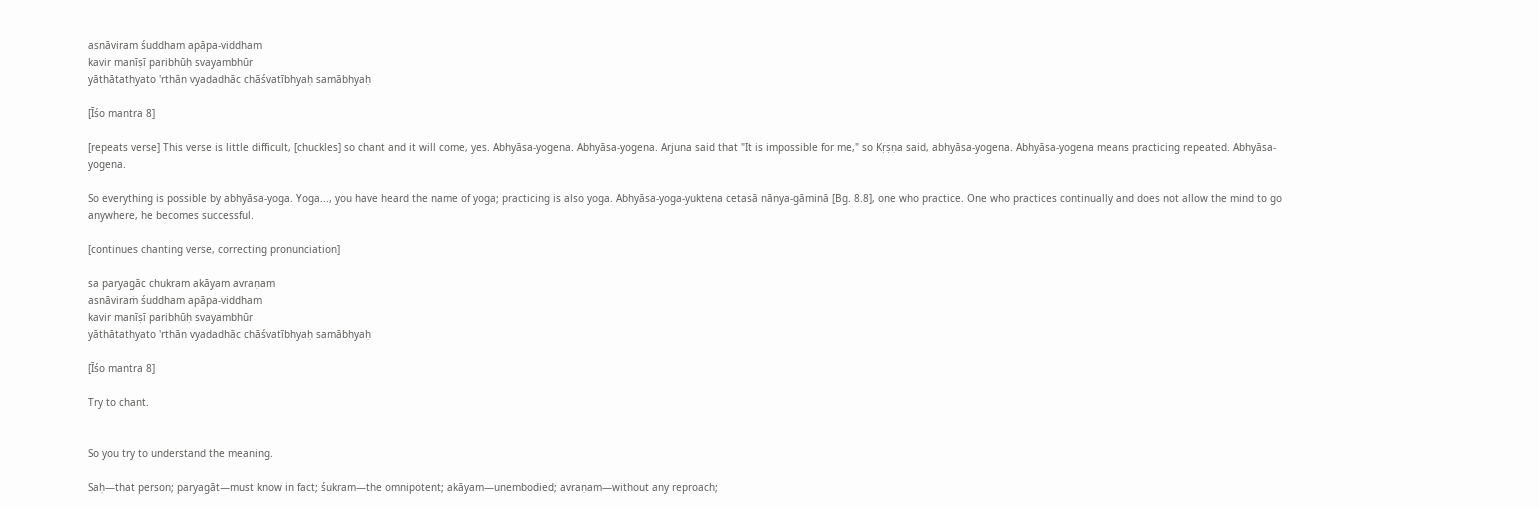asnāviram śuddham apāpa-viddham
kavir manīṣī paribhūḥ svayambhūr
yāthātathyato 'rthān vyadadhāc chāśvatībhyaḥ samābhyaḥ

[Īśo mantra 8]

[repeats verse] This verse is little difficult, [chuckles] so chant and it will come, yes. Abhyāsa-yogena. Abhyāsa-yogena. Arjuna said that "It is impossible for me," so Kṛṣṇa said, abhyāsa-yogena. Abhyāsa-yogena means practicing repeated. Abhyāsa-yogena.

So everything is possible by abhyāsa-yoga. Yoga..., you have heard the name of yoga; practicing is also yoga. Abhyāsa-yoga-yuktena cetasā nānya-gāminā [Bg. 8.8], one who practice. One who practices continually and does not allow the mind to go anywhere, he becomes successful.

[continues chanting verse, correcting pronunciation]

sa paryagāc chukram akāyam avraṇam
asnāviraṁ śuddham apāpa-viddham
kavir manīṣī paribhūḥ svayambhūr
yāthātathyato 'rthān vyadadhāc chāśvatībhyaḥ samābhyaḥ

[Īśo mantra 8]

Try to chant.


So you try to understand the meaning.

Saḥ—that person; paryagāt—must know in fact; śukram—the omnipotent; akāyam—unembodied; avraṇam—without any reproach;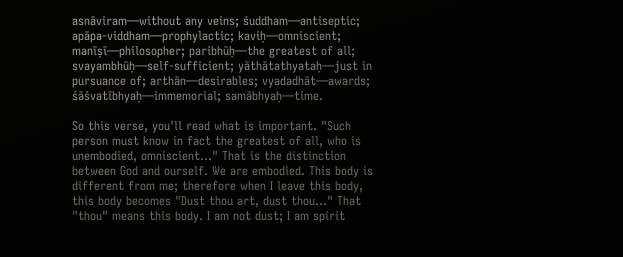asnāviram—without any veins; śuddham—antiseptic; apāpa-viddham—prophylactic; kaviḥ—omniscient; manīṣī—philosopher; paribhūḥ—the greatest of all; svayambhūḥ—self-sufficient; yāthātathyataḥ—just in pursuance of; arthān—desirables; vyadadhāt—awards; śāśvatībhyaḥ—immemorial; samābhyaḥ—time.

So this verse, you'll read what is important. "Such person must know in fact the greatest of all, who is unembodied, omniscient..." That is the distinction between God and ourself. We are embodied. This body is different from me; therefore when I leave this body, this body becomes "Dust thou art, dust thou..." That "thou" means this body. I am not dust; I am spirit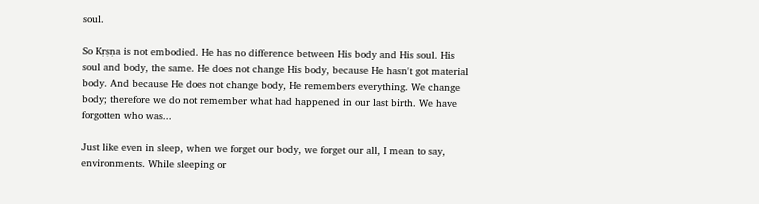soul.

So Kṛṣṇa is not embodied. He has no difference between His body and His soul. His soul and body, the same. He does not change His body, because He hasn't got material body. And because He does not change body, He remembers everything. We change body; therefore we do not remember what had happened in our last birth. We have forgotten who was...

Just like even in sleep, when we forget our body, we forget our all, I mean to say, environments. While sleeping or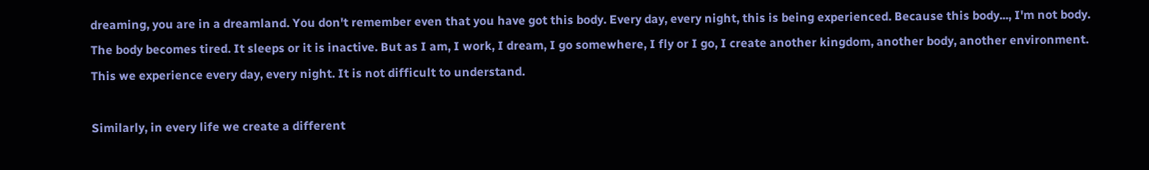dreaming, you are in a dreamland. You don't remember even that you have got this body. Every day, every night, this is being experienced. Because this body..., I'm not body. The body becomes tired. It sleeps or it is inactive. But as I am, I work, I dream, I go somewhere, I fly or I go, I create another kingdom, another body, another environment. This we experience every day, every night. It is not difficult to understand.

Similarly, in every life we create a different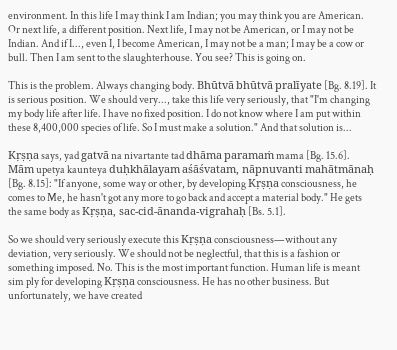environment. In this life I may think I am Indian; you may think you are American. Or next life, a different position. Next life, I may not be American, or I may not be Indian. And if I..., even I, I become American, I may not be a man; I may be a cow or bull. Then I am sent to the slaughterhouse. You see? This is going on.

This is the problem. Always changing body. Bhūtvā bhūtvā pralīyate [Bg. 8.19]. It is serious position. We should very..., take this life very seriously, that "I'm changing my body life after life. I have no fixed position. I do not know where I am put within these 8,400,000 species of life. So I must make a solution." And that solution is...

Kṛṣṇa says, yad gatvā na nivartante tad dhāma paramaṁ mama [Bg. 15.6]. Mām upetya kaunteya duḥkhālayam aśāśvatam, nāpnuvanti mahātmānaḥ [Bg. 8.15]: "If anyone, some way or other, by developing Kṛṣṇa consciousness, he comes to Me, he hasn't got any more to go back and accept a material body." He gets the same body as Kṛṣṇa, sac-cid-ānanda-vigrahaḥ [Bs. 5.1].

So we should very seriously execute this Kṛṣṇa consciousness—without any deviation, very seriously. We should not be neglectful, that this is a fashion or something imposed. No. This is the most important function. Human life is meant sim ply for developing Kṛṣṇa consciousness. He has no other business. But unfortunately, we have created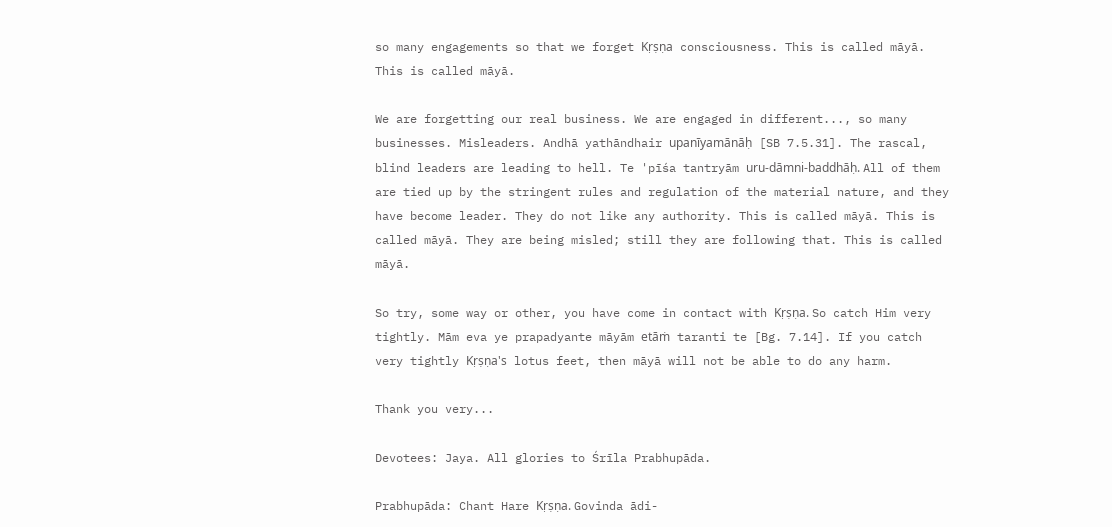so many engagements so that we forget Kṛṣṇa consciousness. This is called māyā. This is called māyā.

We are forgetting our real business. We are engaged in different..., so many businesses. Misleaders. Andhā yathāndhair upanīyamānāḥ [SB 7.5.31]. The rascal, blind leaders are leading to hell. Te 'pīśa tantryām uru-dāmni-baddhāḥ. All of them are tied up by the stringent rules and regulation of the material nature, and they have become leader. They do not like any authority. This is called māyā. This is called māyā. They are being misled; still they are following that. This is called māyā.

So try, some way or other, you have come in contact with Kṛṣṇa. So catch Him very tightly. Mām eva ye prapadyante māyām etāṁ taranti te [Bg. 7.14]. If you catch very tightly Kṛṣṇa's lotus feet, then māyā will not be able to do any harm.

Thank you very...

Devotees: Jaya. All glories to Śrīla Prabhupāda.

Prabhupāda: Chant Hare Kṛṣṇa. Govinda ādi-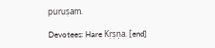puruṣam.

Devotees: Hare Kṛṣṇa. [end]